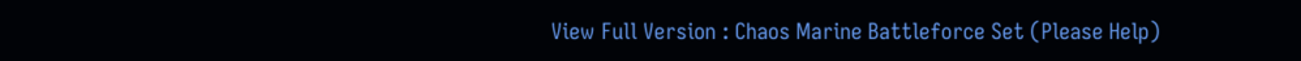View Full Version : Chaos Marine Battleforce Set (Please Help)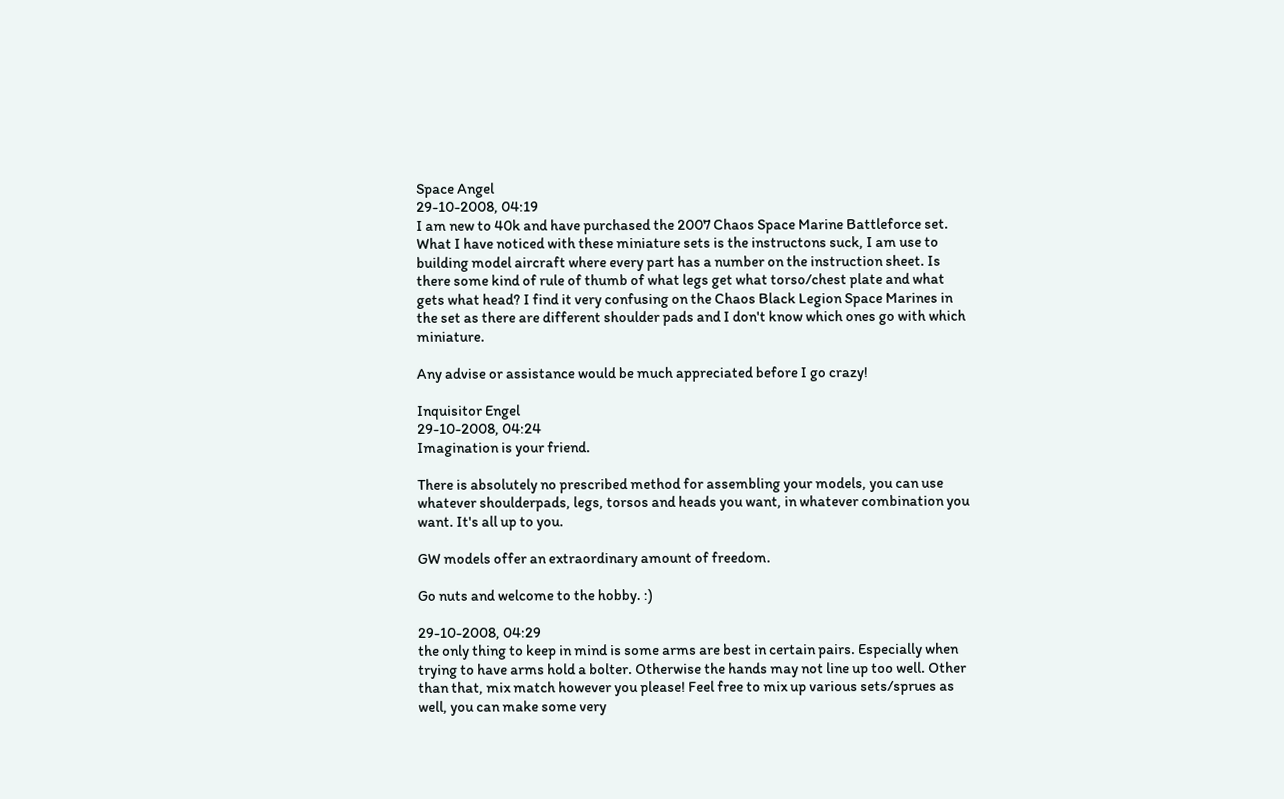Space Angel
29-10-2008, 04:19
I am new to 40k and have purchased the 2007 Chaos Space Marine Battleforce set. What I have noticed with these miniature sets is the instructons suck, I am use to building model aircraft where every part has a number on the instruction sheet. Is there some kind of rule of thumb of what legs get what torso/chest plate and what gets what head? I find it very confusing on the Chaos Black Legion Space Marines in the set as there are different shoulder pads and I don't know which ones go with which miniature.

Any advise or assistance would be much appreciated before I go crazy!

Inquisitor Engel
29-10-2008, 04:24
Imagination is your friend.

There is absolutely no prescribed method for assembling your models, you can use whatever shoulderpads, legs, torsos and heads you want, in whatever combination you want. It's all up to you.

GW models offer an extraordinary amount of freedom.

Go nuts and welcome to the hobby. :)

29-10-2008, 04:29
the only thing to keep in mind is some arms are best in certain pairs. Especially when trying to have arms hold a bolter. Otherwise the hands may not line up too well. Other than that, mix match however you please! Feel free to mix up various sets/sprues as well, you can make some very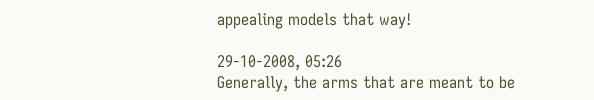appealing models that way!

29-10-2008, 05:26
Generally, the arms that are meant to be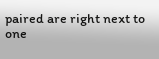paired are right next to one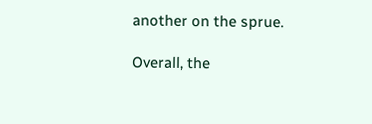another on the sprue.

Overall, the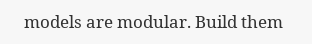models are modular. Build them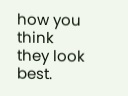how you think they look best.